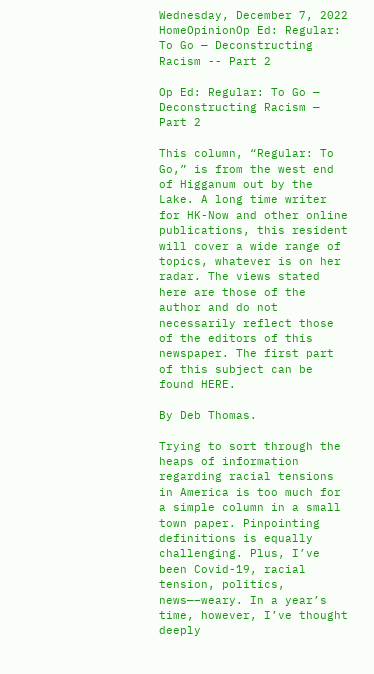Wednesday, December 7, 2022
HomeOpinionOp Ed: Regular: To Go — Deconstructing Racism -- Part 2

Op Ed: Regular: To Go — Deconstructing Racism — Part 2

This column, “Regular: To Go,” is from the west end of Higganum out by the Lake. A long time writer for HK-Now and other online publications, this resident will cover a wide range of topics, whatever is on her radar. The views stated here are those of the author and do not necessarily reflect those of the editors of this newspaper. The first part of this subject can be found HERE.

By Deb Thomas.

Trying to sort through the heaps of information regarding racial tensions in America is too much for a simple column in a small town paper. Pinpointing definitions is equally challenging. Plus, I’ve been Covid-19, racial tension, politics, news—–weary. In a year’s time, however, I’ve thought deeply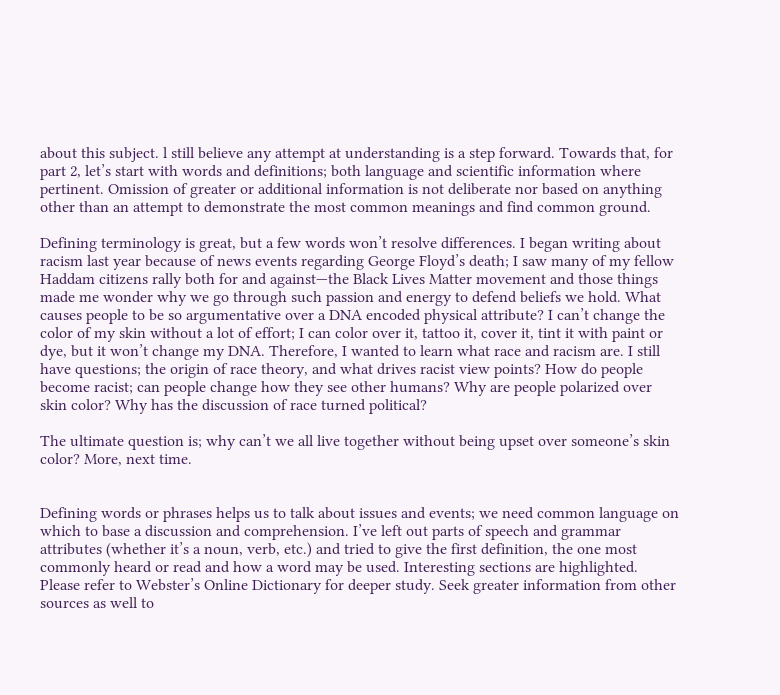about this subject. l still believe any attempt at understanding is a step forward. Towards that, for part 2, let’s start with words and definitions; both language and scientific information where pertinent. Omission of greater or additional information is not deliberate nor based on anything other than an attempt to demonstrate the most common meanings and find common ground.

Defining terminology is great, but a few words won’t resolve differences. I began writing about racism last year because of news events regarding George Floyd’s death; I saw many of my fellow Haddam citizens rally both for and against—the Black Lives Matter movement and those things made me wonder why we go through such passion and energy to defend beliefs we hold. What causes people to be so argumentative over a DNA encoded physical attribute? I can’t change the color of my skin without a lot of effort; I can color over it, tattoo it, cover it, tint it with paint or dye, but it won’t change my DNA. Therefore, I wanted to learn what race and racism are. I still have questions; the origin of race theory, and what drives racist view points? How do people become racist; can people change how they see other humans? Why are people polarized over skin color? Why has the discussion of race turned political?

The ultimate question is; why can’t we all live together without being upset over someone’s skin color? More, next time.


Defining words or phrases helps us to talk about issues and events; we need common language on which to base a discussion and comprehension. I’ve left out parts of speech and grammar attributes (whether it’s a noun, verb, etc.) and tried to give the first definition, the one most commonly heard or read and how a word may be used. Interesting sections are highlighted. Please refer to Webster’s Online Dictionary for deeper study. Seek greater information from other sources as well to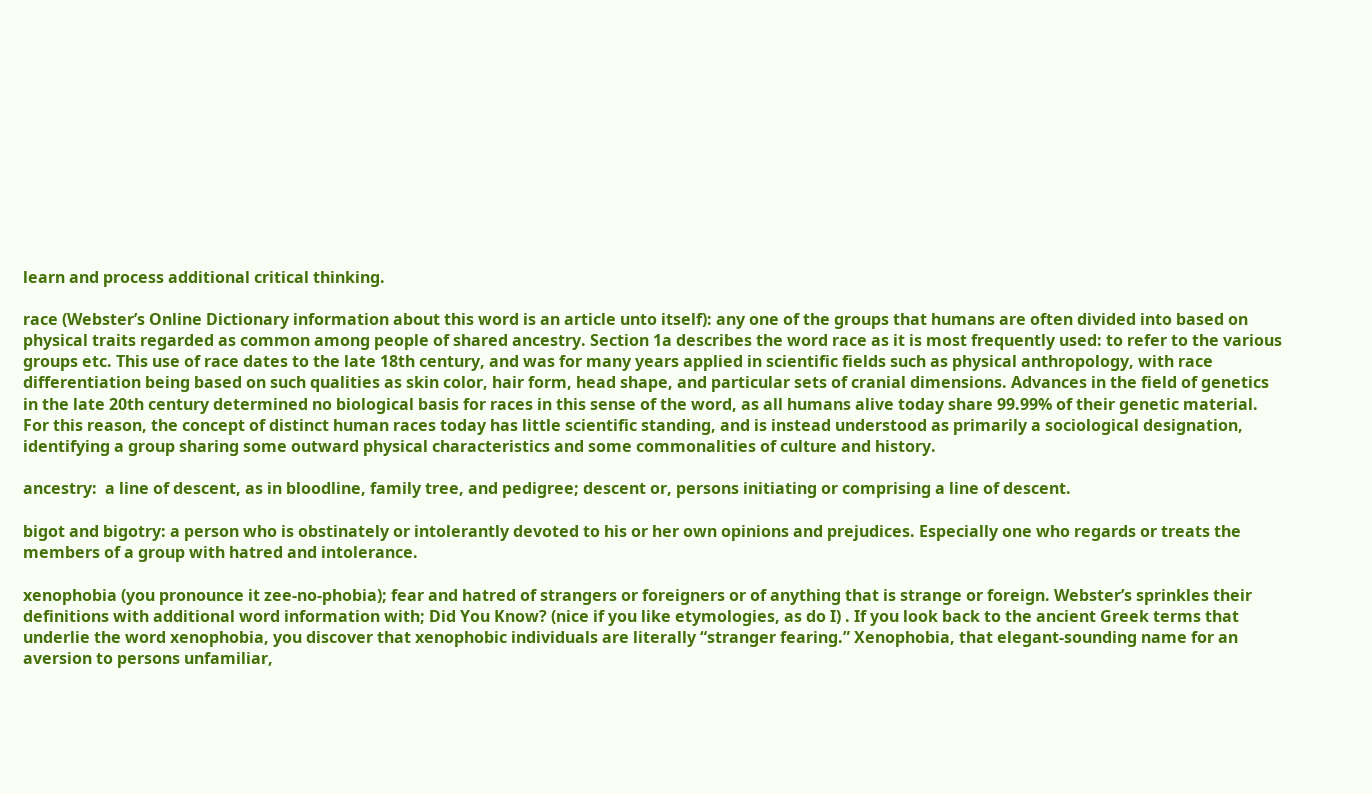learn and process additional critical thinking.

race (Webster’s Online Dictionary information about this word is an article unto itself): any one of the groups that humans are often divided into based on physical traits regarded as common among people of shared ancestry. Section 1a describes the word race as it is most frequently used: to refer to the various groups etc. This use of race dates to the late 18th century, and was for many years applied in scientific fields such as physical anthropology, with race differentiation being based on such qualities as skin color, hair form, head shape, and particular sets of cranial dimensions. Advances in the field of genetics in the late 20th century determined no biological basis for races in this sense of the word, as all humans alive today share 99.99% of their genetic material. For this reason, the concept of distinct human races today has little scientific standing, and is instead understood as primarily a sociological designation, identifying a group sharing some outward physical characteristics and some commonalities of culture and history.

ancestry:  a line of descent, as in bloodline, family tree, and pedigree; descent or, persons initiating or comprising a line of descent.

bigot and bigotry: a person who is obstinately or intolerantly devoted to his or her own opinions and prejudices. Especially one who regards or treats the members of a group with hatred and intolerance.

xenophobia (you pronounce it zee-no-phobia); fear and hatred of strangers or foreigners or of anything that is strange or foreign. Webster’s sprinkles their definitions with additional word information with; Did You Know? (nice if you like etymologies, as do I) . If you look back to the ancient Greek terms that underlie the word xenophobia, you discover that xenophobic individuals are literally “stranger fearing.” Xenophobia, that elegant-sounding name for an aversion to persons unfamiliar,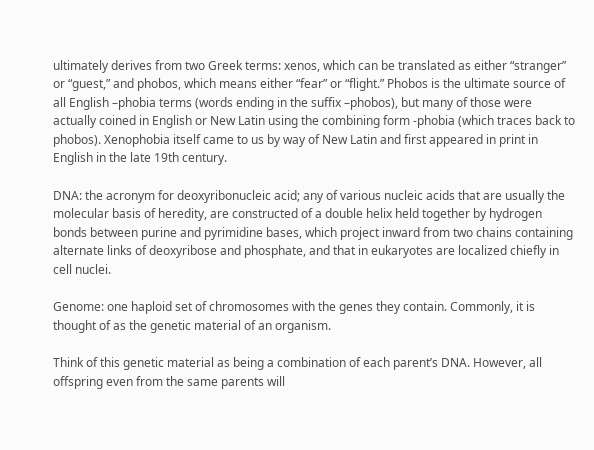ultimately derives from two Greek terms: xenos, which can be translated as either “stranger” or “guest,” and phobos, which means either “fear” or “flight.” Phobos is the ultimate source of all English –phobia terms (words ending in the suffix –phobos), but many of those were actually coined in English or New Latin using the combining form -phobia (which traces back to phobos). Xenophobia itself came to us by way of New Latin and first appeared in print in English in the late 19th century.

DNA: the acronym for deoxyribonucleic acid; any of various nucleic acids that are usually the molecular basis of heredity, are constructed of a double helix held together by hydrogen bonds between purine and pyrimidine bases, which project inward from two chains containing alternate links of deoxyribose and phosphate, and that in eukaryotes are localized chiefly in cell nuclei.

Genome: one haploid set of chromosomes with the genes they contain. Commonly, it is thought of as the genetic material of an organism.

Think of this genetic material as being a combination of each parent’s DNA. However, all offspring even from the same parents will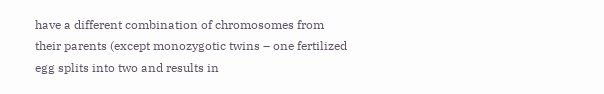have a different combination of chromosomes from their parents (except monozygotic twins – one fertilized egg splits into two and results in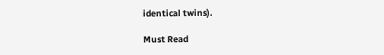identical twins).

Must Read